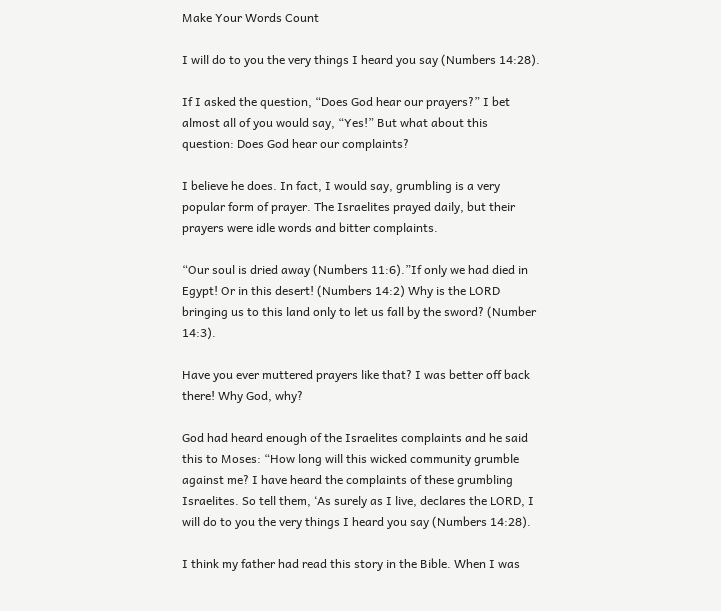Make Your Words Count

I will do to you the very things I heard you say (Numbers 14:28).

If I asked the question, “Does God hear our prayers?” I bet almost all of you would say, “Yes!” But what about this question: Does God hear our complaints?

I believe he does. In fact, I would say, grumbling is a very popular form of prayer. The Israelites prayed daily, but their prayers were idle words and bitter complaints.

“Our soul is dried away (Numbers 11:6).”If only we had died in Egypt! Or in this desert! (Numbers 14:2) Why is the LORD bringing us to this land only to let us fall by the sword? (Number 14:3).

Have you ever muttered prayers like that? I was better off back there! Why God, why?

God had heard enough of the Israelites complaints and he said this to Moses: “How long will this wicked community grumble against me? I have heard the complaints of these grumbling Israelites. So tell them, ‘As surely as I live, declares the LORD, I will do to you the very things I heard you say (Numbers 14:28).

I think my father had read this story in the Bible. When I was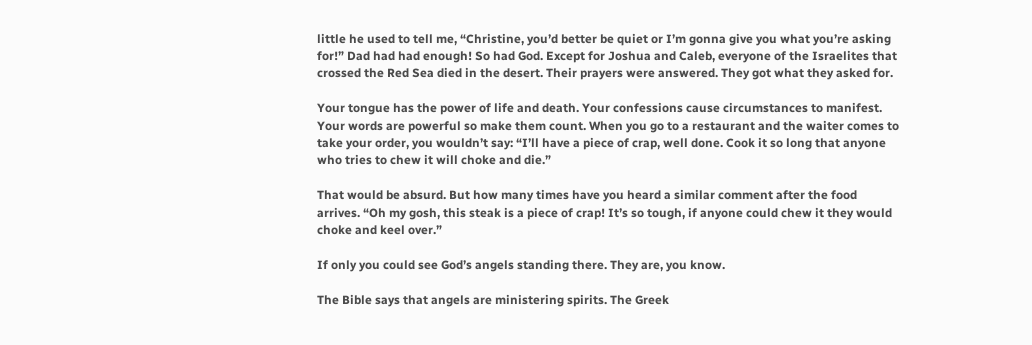little he used to tell me, “Christine, you’d better be quiet or I’m gonna give you what you’re asking for!” Dad had had enough! So had God. Except for Joshua and Caleb, everyone of the Israelites that crossed the Red Sea died in the desert. Their prayers were answered. They got what they asked for.

Your tongue has the power of life and death. Your confessions cause circumstances to manifest. Your words are powerful so make them count. When you go to a restaurant and the waiter comes to take your order, you wouldn’t say: “I’ll have a piece of crap, well done. Cook it so long that anyone who tries to chew it will choke and die.”

That would be absurd. But how many times have you heard a similar comment after the food arrives. “Oh my gosh, this steak is a piece of crap! It’s so tough, if anyone could chew it they would choke and keel over.”

If only you could see God’s angels standing there. They are, you know.

The Bible says that angels are ministering spirits. The Greek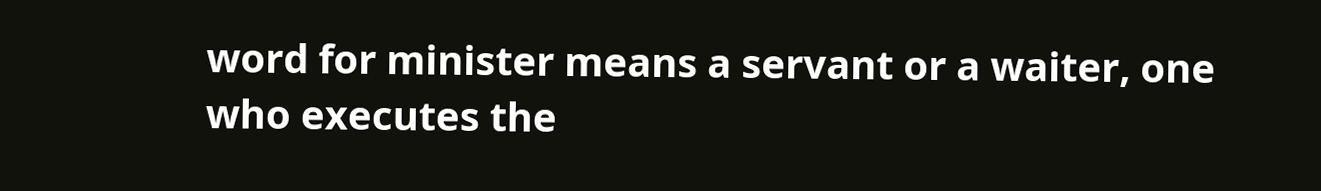word for minister means a servant or a waiter, one who executes the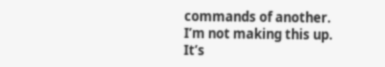commands of another. I’m not making this up. It’s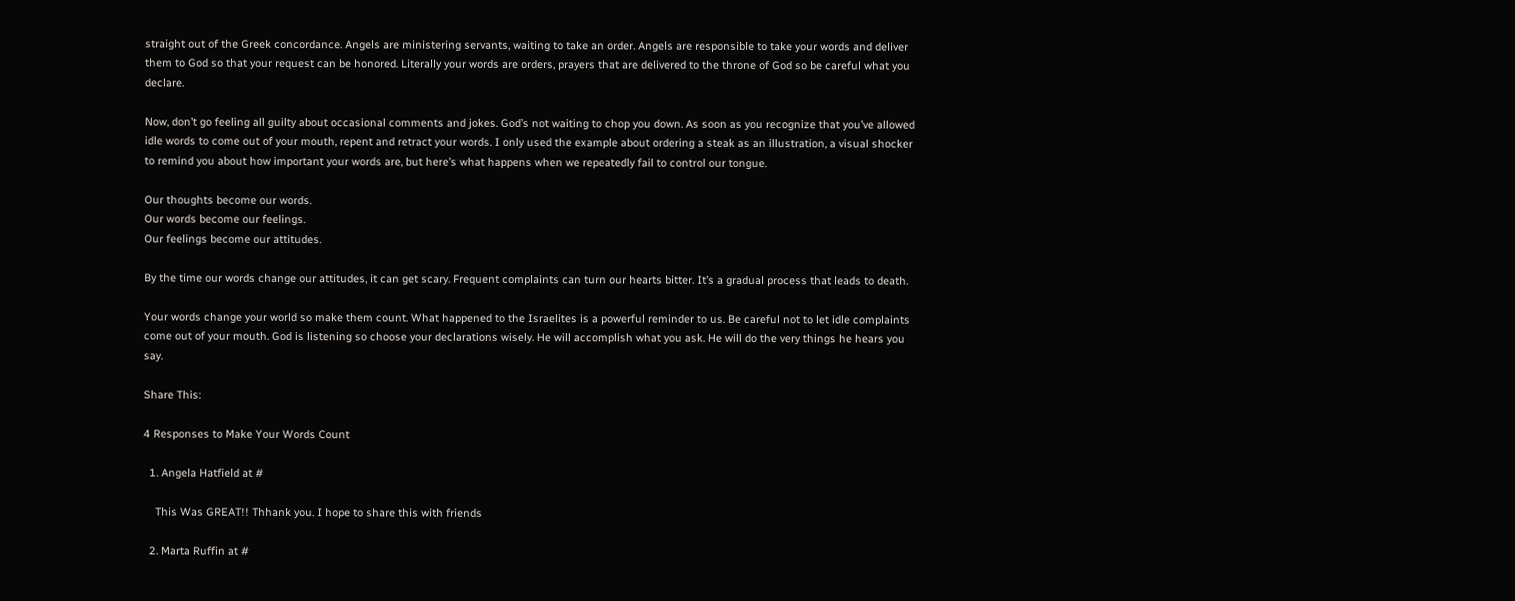straight out of the Greek concordance. Angels are ministering servants, waiting to take an order. Angels are responsible to take your words and deliver them to God so that your request can be honored. Literally your words are orders, prayers that are delivered to the throne of God so be careful what you declare.

Now, don’t go feeling all guilty about occasional comments and jokes. God’s not waiting to chop you down. As soon as you recognize that you’ve allowed idle words to come out of your mouth, repent and retract your words. I only used the example about ordering a steak as an illustration, a visual shocker to remind you about how important your words are, but here’s what happens when we repeatedly fail to control our tongue.

Our thoughts become our words.
Our words become our feelings.
Our feelings become our attitudes.

By the time our words change our attitudes, it can get scary. Frequent complaints can turn our hearts bitter. It’s a gradual process that leads to death.

Your words change your world so make them count. What happened to the Israelites is a powerful reminder to us. Be careful not to let idle complaints come out of your mouth. God is listening so choose your declarations wisely. He will accomplish what you ask. He will do the very things he hears you say.

Share This:

4 Responses to Make Your Words Count

  1. Angela Hatfield at #

    This Was GREAT!! Thhank you. I hope to share this with friends

  2. Marta Ruffin at #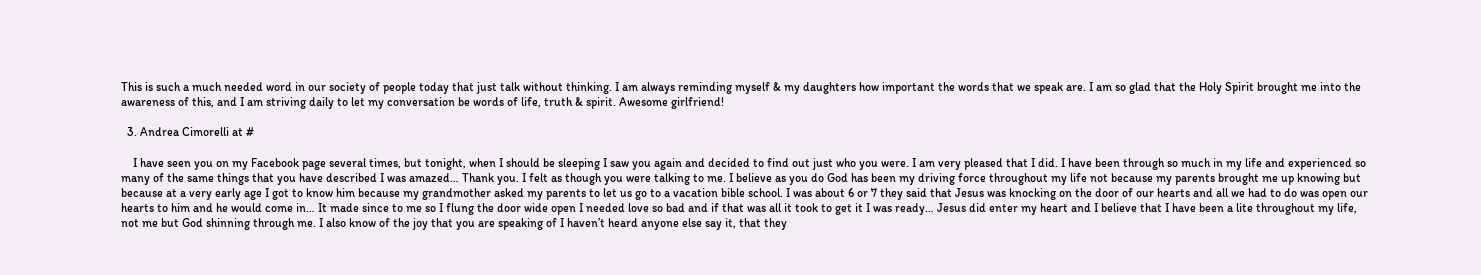This is such a much needed word in our society of people today that just talk without thinking. I am always reminding myself & my daughters how important the words that we speak are. I am so glad that the Holy Spirit brought me into the awareness of this, and I am striving daily to let my conversation be words of life, truth & spirit. Awesome girlfriend!

  3. Andrea Cimorelli at #

    I have seen you on my Facebook page several times, but tonight, when I should be sleeping I saw you again and decided to find out just who you were. I am very pleased that I did. I have been through so much in my life and experienced so many of the same things that you have described I was amazed… Thank you. I felt as though you were talking to me. I believe as you do God has been my driving force throughout my life not because my parents brought me up knowing but because at a very early age I got to know him because my grandmother asked my parents to let us go to a vacation bible school. I was about 6 or 7 they said that Jesus was knocking on the door of our hearts and all we had to do was open our hearts to him and he would come in… It made since to me so I flung the door wide open I needed love so bad and if that was all it took to get it I was ready… Jesus did enter my heart and I believe that I have been a lite throughout my life, not me but God shinning through me. I also know of the joy that you are speaking of I haven’t heard anyone else say it, that they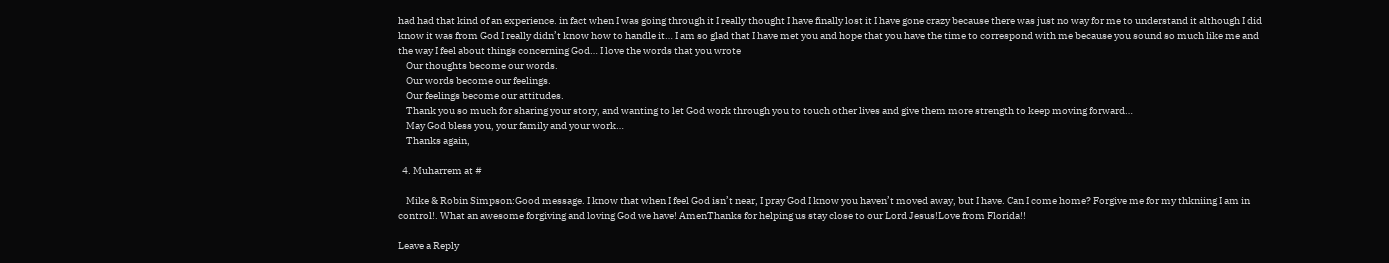had had that kind of an experience. in fact when I was going through it I really thought I have finally lost it I have gone crazy because there was just no way for me to understand it although I did know it was from God I really didn’t know how to handle it… I am so glad that I have met you and hope that you have the time to correspond with me because you sound so much like me and the way I feel about things concerning God… I love the words that you wrote
    Our thoughts become our words.
    Our words become our feelings.
    Our feelings become our attitudes.
    Thank you so much for sharing your story, and wanting to let God work through you to touch other lives and give them more strength to keep moving forward…
    May God bless you, your family and your work…
    Thanks again,

  4. Muharrem at #

    Mike & Robin Simpson:Good message. I know that when I feel God isn’t near, I pray God I know you haven’t moved away, but I have. Can I come home? Forgive me for my thkniing I am in control!. What an awesome forgiving and loving God we have! AmenThanks for helping us stay close to our Lord Jesus!Love from Florida!!

Leave a Reply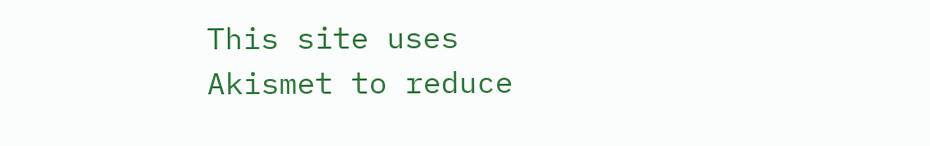This site uses Akismet to reduce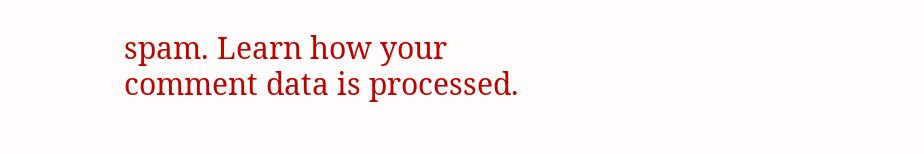spam. Learn how your comment data is processed.